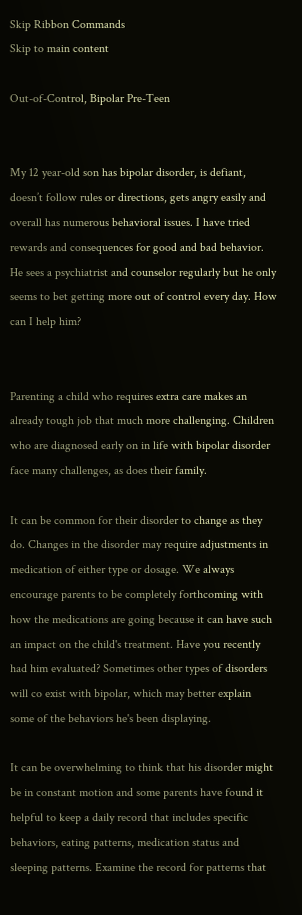Skip Ribbon Commands
Skip to main content

Out-of-Control, Bipolar Pre-Teen


My 12 year-old son has bipolar disorder, is defiant, doesn’t follow rules or directions, gets angry easily and overall has numerous behavioral issues. I have tried rewards and consequences for good and bad behavior. He sees a psychiatrist and counselor regularly but he only seems to bet getting more out of control every day. How can I help him?


Parenting a child who requires extra care makes an already tough job that much more challenging. Children who are diagnosed early on in life with bipolar disorder face many challenges, as does their family.

It can be common for their disorder to change as they do. Changes in the disorder may require adjustments in medication of either type or dosage. We always encourage parents to be completely forthcoming with how the medications are going because it can have such an impact on the child's treatment. Have you recently had him evaluated? Sometimes other types of disorders will co exist with bipolar, which may better explain some of the behaviors he's been displaying.

It can be overwhelming to think that his disorder might be in constant motion and some parents have found it helpful to keep a daily record that includes specific behaviors, eating patterns, medication status and sleeping patterns. Examine the record for patterns that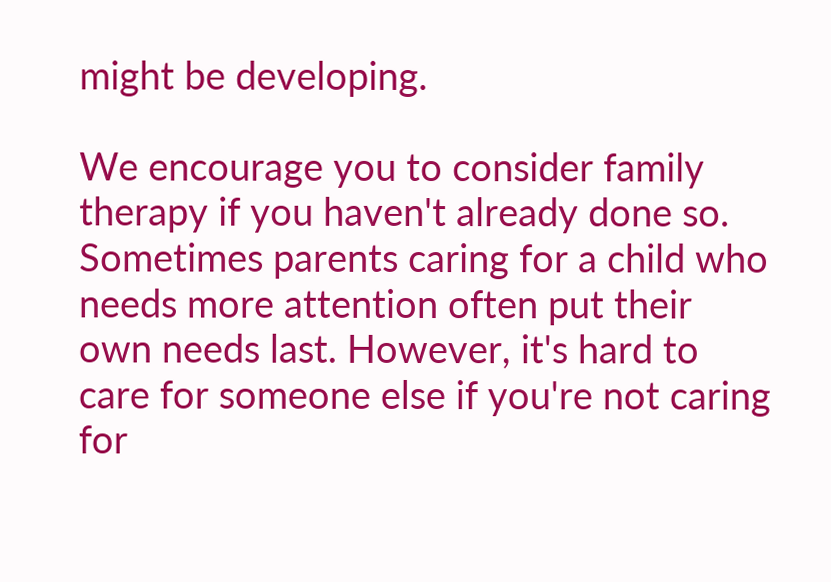might be developing.

We encourage you to consider family therapy if you haven't already done so. Sometimes parents caring for a child who needs more attention often put their own needs last. However, it's hard to care for someone else if you're not caring for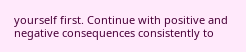yourself first. Continue with positive and negative consequences consistently to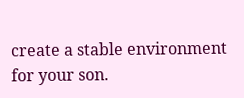create a stable environment for your son.